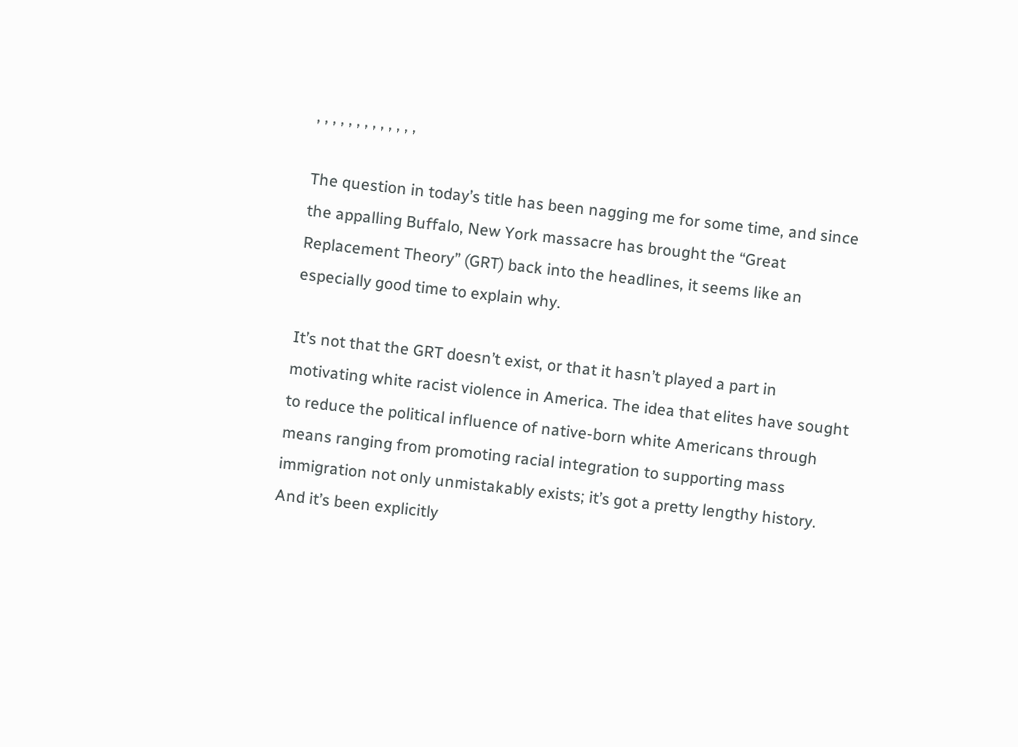, , , , , , , , , , , , ,

The question in today’s title has been nagging me for some time, and since the appalling Buffalo, New York massacre has brought the “Great Replacement Theory” (GRT) back into the headlines, it seems like an especially good time to explain why.

It’s not that the GRT doesn’t exist, or that it hasn’t played a part in motivating white racist violence in America. The idea that elites have sought to reduce the political influence of native-born white Americans through means ranging from promoting racial integration to supporting mass immigration not only unmistakably exists; it’s got a pretty lengthy history. And it’s been explicitly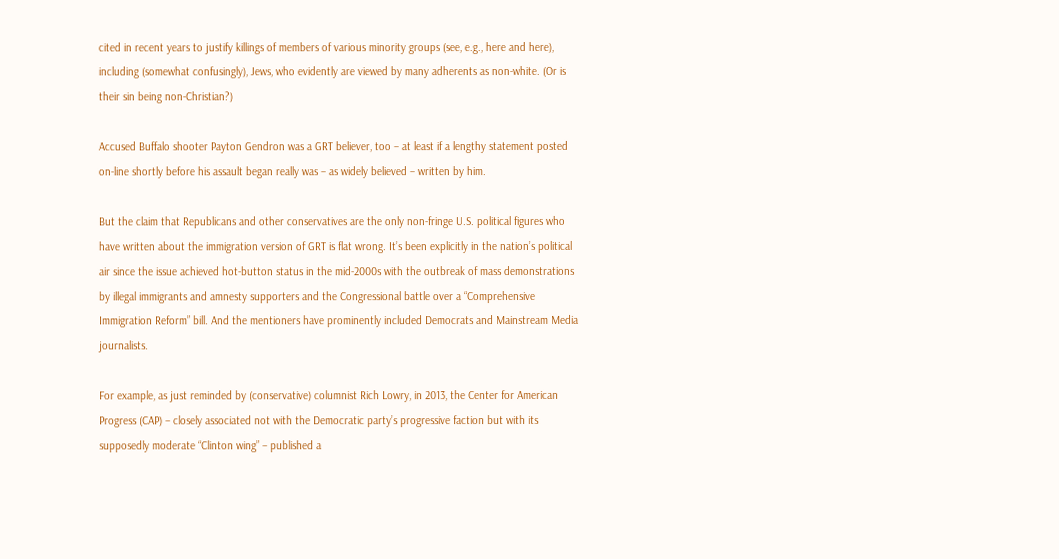cited in recent years to justify killings of members of various minority groups (see, e.g., here and here), including (somewhat confusingly), Jews, who evidently are viewed by many adherents as non-white. (Or is their sin being non-Christian?)

Accused Buffalo shooter Payton Gendron was a GRT believer, too – at least if a lengthy statement posted on-line shortly before his assault began really was – as widely believed – written by him.

But the claim that Republicans and other conservatives are the only non-fringe U.S. political figures who have written about the immigration version of GRT is flat wrong. It’s been explicitly in the nation’s political air since the issue achieved hot-button status in the mid-2000s with the outbreak of mass demonstrations by illegal immigrants and amnesty supporters and the Congressional battle over a “Comprehensive Immigration Reform” bill. And the mentioners have prominently included Democrats and Mainstream Media journalists.

For example, as just reminded by (conservative) columnist Rich Lowry, in 2013, the Center for American Progress (CAP) – closely associated not with the Democratic party’s progressive faction but with its supposedly moderate “Clinton wing” – published a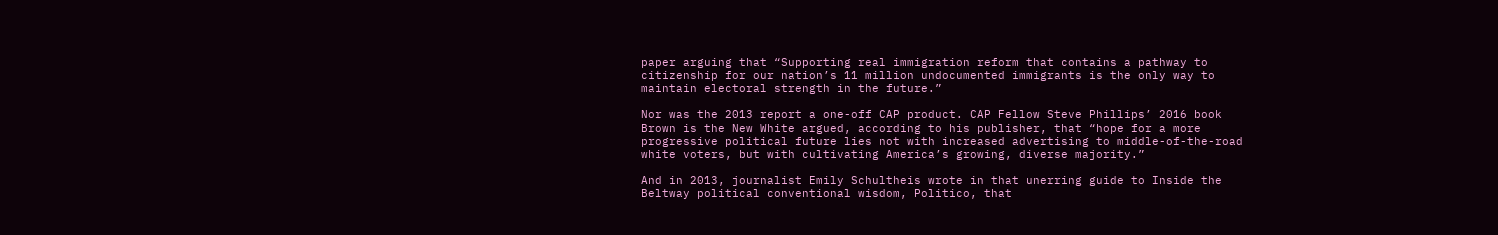paper arguing that “Supporting real immigration reform that contains a pathway to citizenship for our nation’s 11 million undocumented immigrants is the only way to maintain electoral strength in the future.”

Nor was the 2013 report a one-off CAP product. CAP Fellow Steve Phillips’ 2016 book Brown is the New White argued, according to his publisher, that “hope for a more progressive political future lies not with increased advertising to middle-of-the-road white voters, but with cultivating America’s growing, diverse majority.”

And in 2013, journalist Emily Schultheis wrote in that unerring guide to Inside the Beltway political conventional wisdom, Politico, that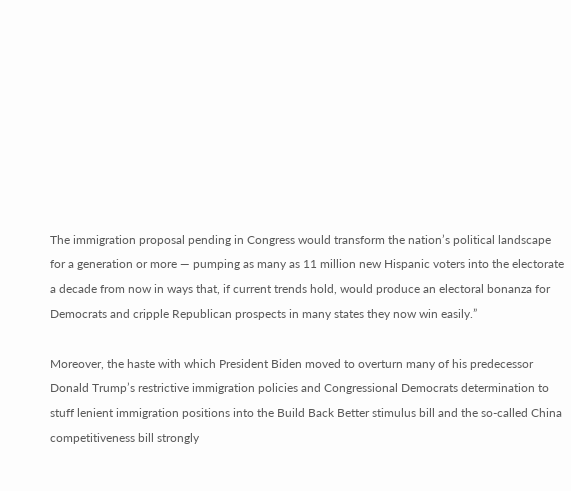The immigration proposal pending in Congress would transform the nation’s political landscape for a generation or more — pumping as many as 11 million new Hispanic voters into the electorate a decade from now in ways that, if current trends hold, would produce an electoral bonanza for Democrats and cripple Republican prospects in many states they now win easily.”

Moreover, the haste with which President Biden moved to overturn many of his predecessor Donald Trump’s restrictive immigration policies and Congressional Democrats determination to stuff lenient immigration positions into the Build Back Better stimulus bill and the so-called China competitiveness bill strongly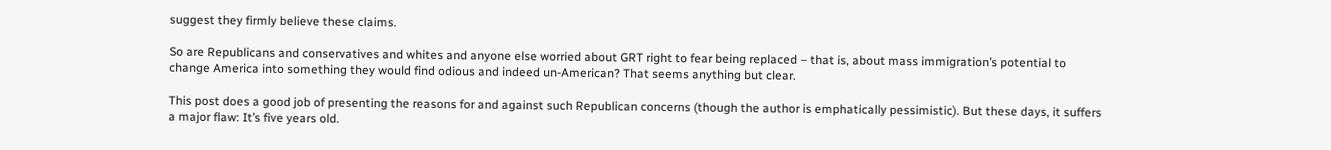suggest they firmly believe these claims.

So are Republicans and conservatives and whites and anyone else worried about GRT right to fear being replaced – that is, about mass immigration’s potential to change America into something they would find odious and indeed un-American? That seems anything but clear.

This post does a good job of presenting the reasons for and against such Republican concerns (though the author is emphatically pessimistic). But these days, it suffers a major flaw: It’s five years old.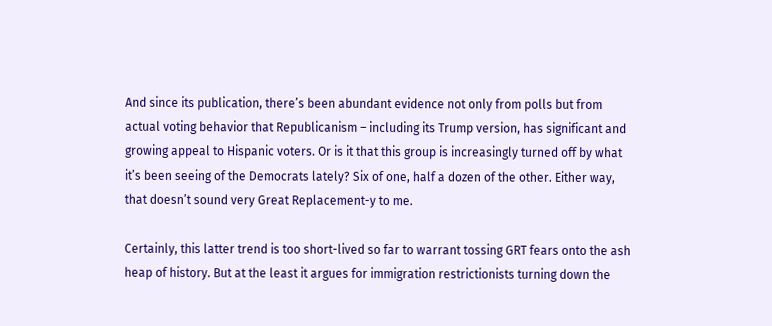And since its publication, there’s been abundant evidence not only from polls but from actual voting behavior that Republicanism – including its Trump version, has significant and growing appeal to Hispanic voters. Or is it that this group is increasingly turned off by what it’s been seeing of the Democrats lately? Six of one, half a dozen of the other. Either way, that doesn’t sound very Great Replacement-y to me.

Certainly, this latter trend is too short-lived so far to warrant tossing GRT fears onto the ash heap of history. But at the least it argues for immigration restrictionists turning down the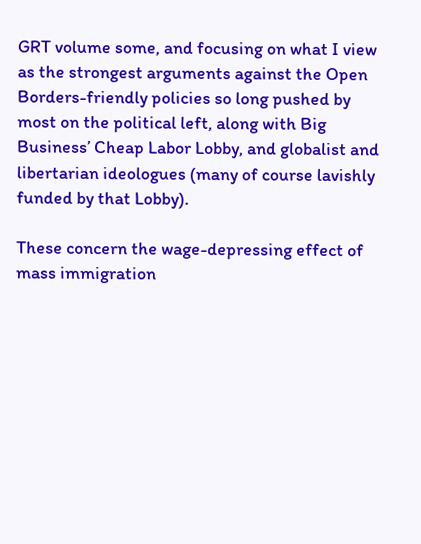GRT volume some, and focusing on what I view as the strongest arguments against the Open Borders-friendly policies so long pushed by most on the political left, along with Big Business’ Cheap Labor Lobby, and globalist and libertarian ideologues (many of course lavishly funded by that Lobby).

These concern the wage-depressing effect of mass immigration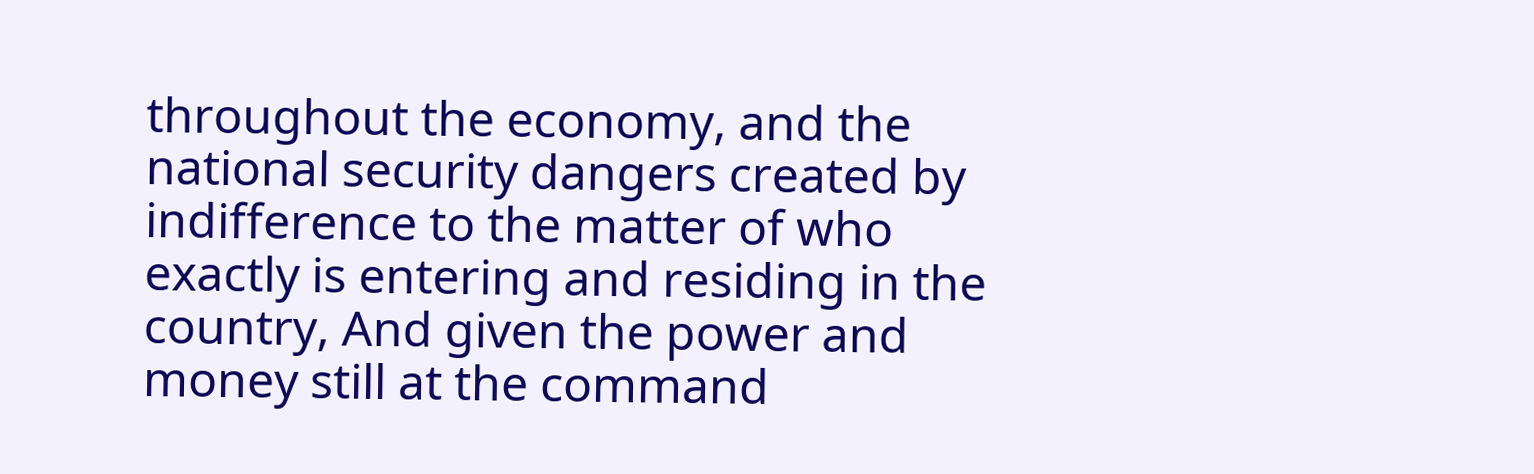throughout the economy, and the national security dangers created by indifference to the matter of who exactly is entering and residing in the country, And given the power and money still at the command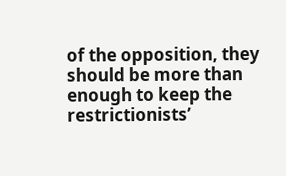of the opposition, they should be more than enough to keep the restrictionists’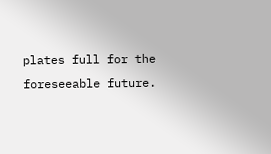plates full for the foreseeable future.